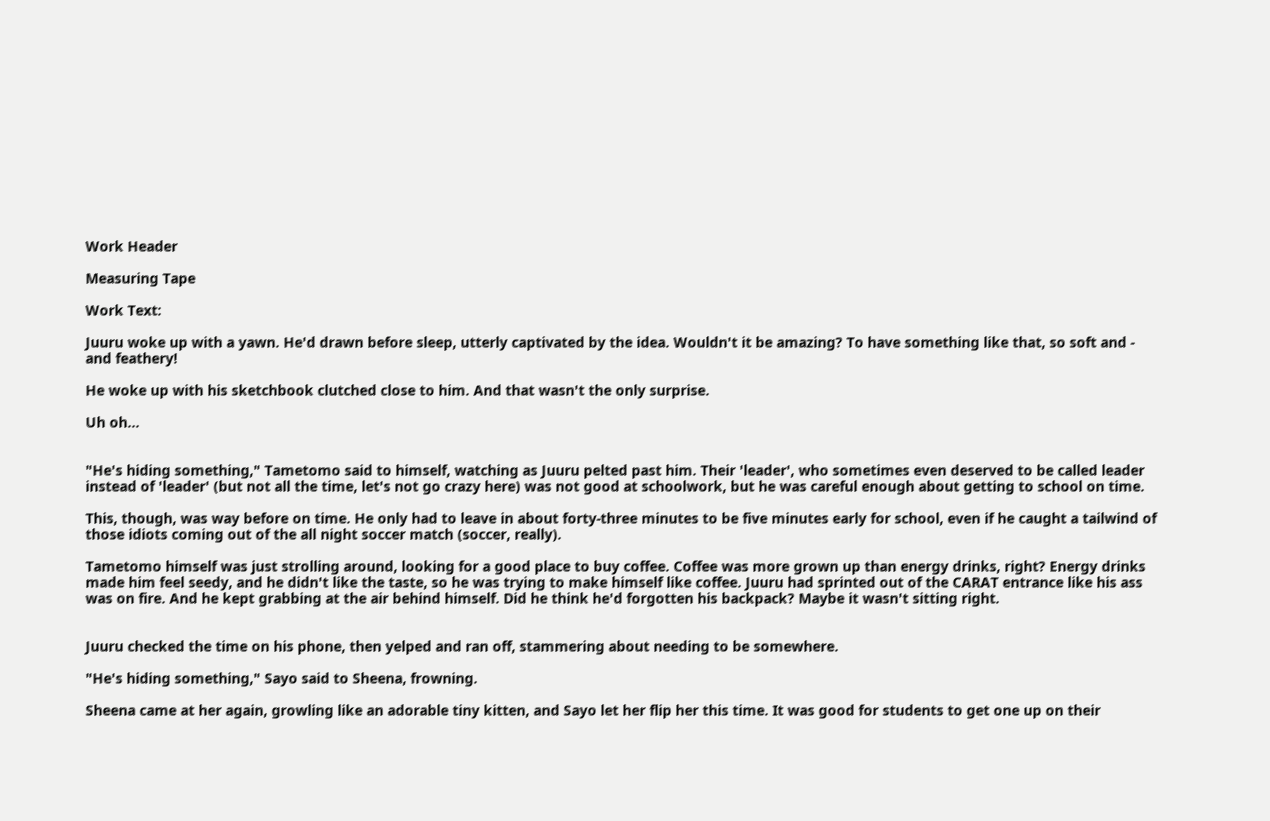Work Header

Measuring Tape

Work Text:

Juuru woke up with a yawn. He'd drawn before sleep, utterly captivated by the idea. Wouldn't it be amazing? To have something like that, so soft and - and feathery!

He woke up with his sketchbook clutched close to him. And that wasn't the only surprise.

Uh oh...


"He's hiding something," Tametomo said to himself, watching as Juuru pelted past him. Their 'leader', who sometimes even deserved to be called leader instead of 'leader' (but not all the time, let's not go crazy here) was not good at schoolwork, but he was careful enough about getting to school on time.

This, though, was way before on time. He only had to leave in about forty-three minutes to be five minutes early for school, even if he caught a tailwind of those idiots coming out of the all night soccer match (soccer, really).

Tametomo himself was just strolling around, looking for a good place to buy coffee. Coffee was more grown up than energy drinks, right? Energy drinks made him feel seedy, and he didn't like the taste, so he was trying to make himself like coffee. Juuru had sprinted out of the CARAT entrance like his ass was on fire. And he kept grabbing at the air behind himself. Did he think he'd forgotten his backpack? Maybe it wasn't sitting right.


Juuru checked the time on his phone, then yelped and ran off, stammering about needing to be somewhere.

"He's hiding something," Sayo said to Sheena, frowning.

Sheena came at her again, growling like an adorable tiny kitten, and Sayo let her flip her this time. It was good for students to get one up on their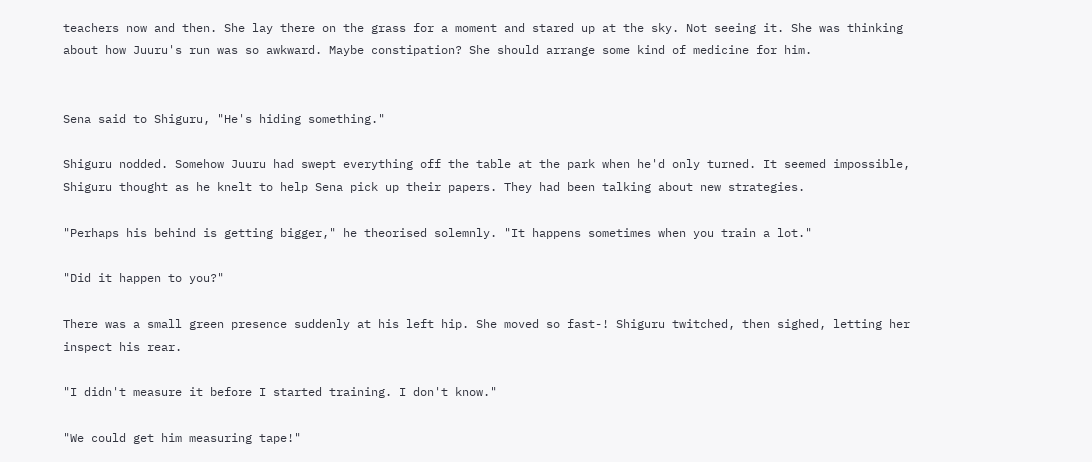teachers now and then. She lay there on the grass for a moment and stared up at the sky. Not seeing it. She was thinking about how Juuru's run was so awkward. Maybe constipation? She should arrange some kind of medicine for him.


Sena said to Shiguru, "He's hiding something."

Shiguru nodded. Somehow Juuru had swept everything off the table at the park when he'd only turned. It seemed impossible, Shiguru thought as he knelt to help Sena pick up their papers. They had been talking about new strategies.

"Perhaps his behind is getting bigger," he theorised solemnly. "It happens sometimes when you train a lot."

"Did it happen to you?"

There was a small green presence suddenly at his left hip. She moved so fast-! Shiguru twitched, then sighed, letting her inspect his rear.

"I didn't measure it before I started training. I don't know."

"We could get him measuring tape!"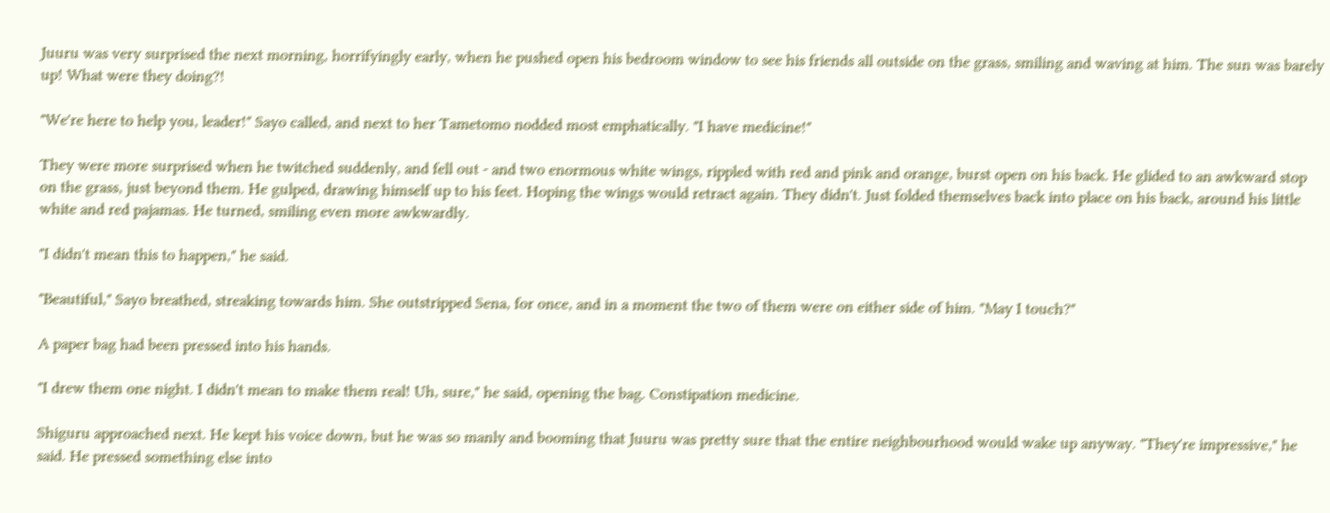Juuru was very surprised the next morning, horrifyingly early, when he pushed open his bedroom window to see his friends all outside on the grass, smiling and waving at him. The sun was barely up! What were they doing?!

"We're here to help you, leader!" Sayo called, and next to her Tametomo nodded most emphatically. "I have medicine!"

They were more surprised when he twitched suddenly, and fell out - and two enormous white wings, rippled with red and pink and orange, burst open on his back. He glided to an awkward stop on the grass, just beyond them. He gulped, drawing himself up to his feet. Hoping the wings would retract again. They didn't. Just folded themselves back into place on his back, around his little white and red pajamas. He turned, smiling even more awkwardly.

"I didn't mean this to happen," he said.

"Beautiful," Sayo breathed, streaking towards him. She outstripped Sena, for once, and in a moment the two of them were on either side of him. "May I touch?"

A paper bag had been pressed into his hands.

"I drew them one night. I didn't mean to make them real! Uh, sure," he said, opening the bag. Constipation medicine.

Shiguru approached next. He kept his voice down, but he was so manly and booming that Juuru was pretty sure that the entire neighbourhood would wake up anyway. "They're impressive," he said. He pressed something else into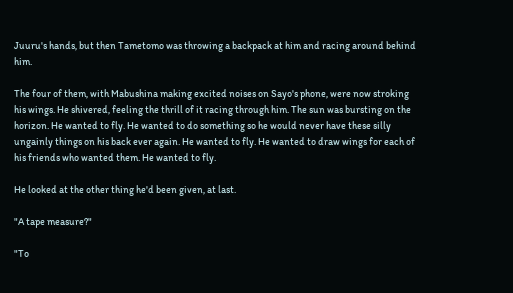Juuru's hands, but then Tametomo was throwing a backpack at him and racing around behind him.

The four of them, with Mabushina making excited noises on Sayo's phone, were now stroking his wings. He shivered, feeling the thrill of it racing through him. The sun was bursting on the horizon. He wanted to fly. He wanted to do something so he would never have these silly ungainly things on his back ever again. He wanted to fly. He wanted to draw wings for each of his friends who wanted them. He wanted to fly.

He looked at the other thing he'd been given, at last.

"A tape measure?"

"To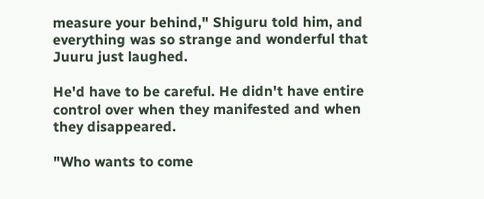measure your behind," Shiguru told him, and everything was so strange and wonderful that Juuru just laughed.

He'd have to be careful. He didn't have entire control over when they manifested and when they disappeared.

"Who wants to come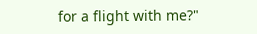for a flight with me?"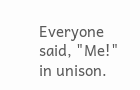Everyone said, "Me!" in unison.